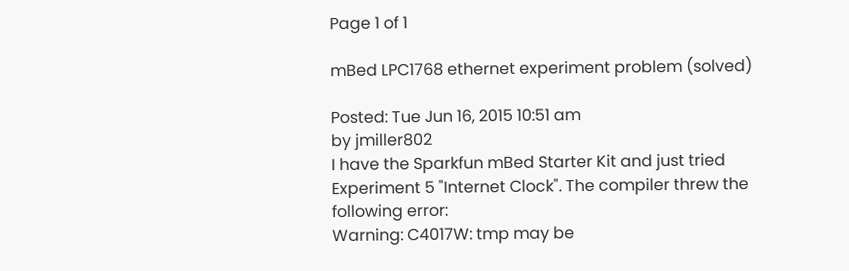Page 1 of 1

mBed LPC1768 ethernet experiment problem (solved)

Posted: Tue Jun 16, 2015 10:51 am
by jmiller802
I have the Sparkfun mBed Starter Kit and just tried Experiment 5 "Internet Clock". The compiler threw the following error:
Warning: C4017W: tmp may be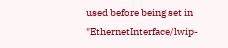used before being set in "EthernetInterface/lwip-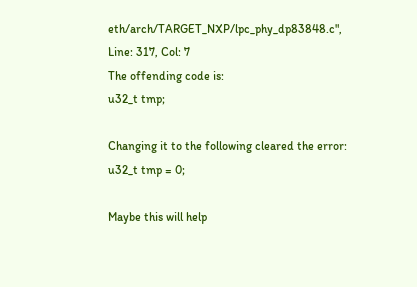eth/arch/TARGET_NXP/lpc_phy_dp83848.c", Line: 317, Col: 7
The offending code is:
u32_t tmp;

Changing it to the following cleared the error:
u32_t tmp = 0;

Maybe this will help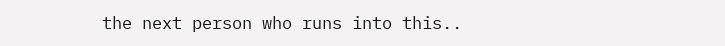the next person who runs into this..